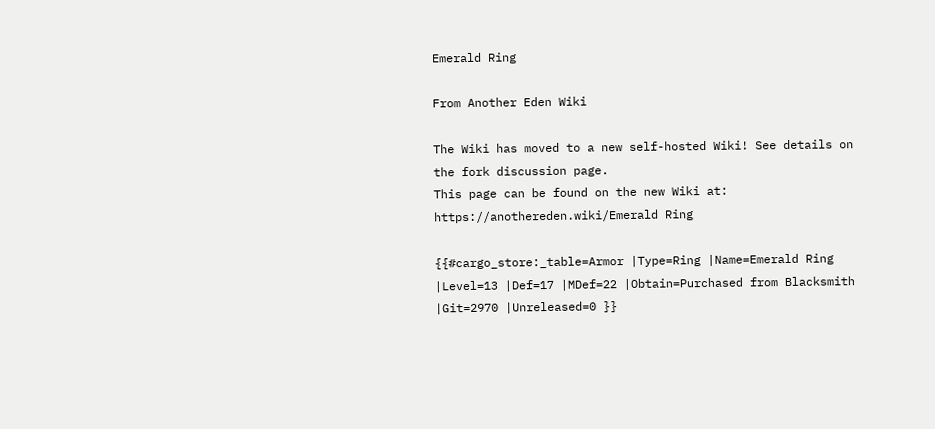Emerald Ring

From Another Eden Wiki

The Wiki has moved to a new self-hosted Wiki! See details on the fork discussion page.
This page can be found on the new Wiki at: https://anothereden.wiki/Emerald Ring

{{#cargo_store:_table=Armor |Type=Ring |Name=Emerald Ring |Level=13 |Def=17 |MDef=22 |Obtain=Purchased from Blacksmith |Git=2970 |Unreleased=0 }}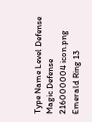Type Name Level Defense Magic Defense
216000004 icon.png Emerald Ring 13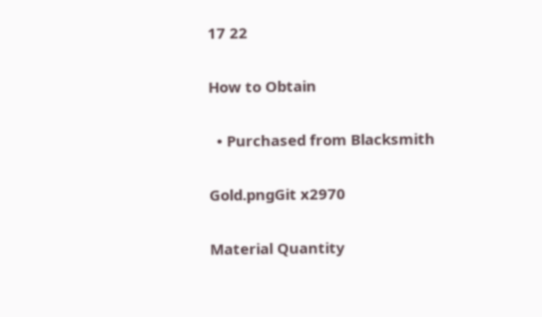17 22

How to Obtain

  • Purchased from Blacksmith

Gold.pngGit x2970

Material Quantity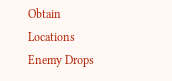Obtain Locations Enemy Drops